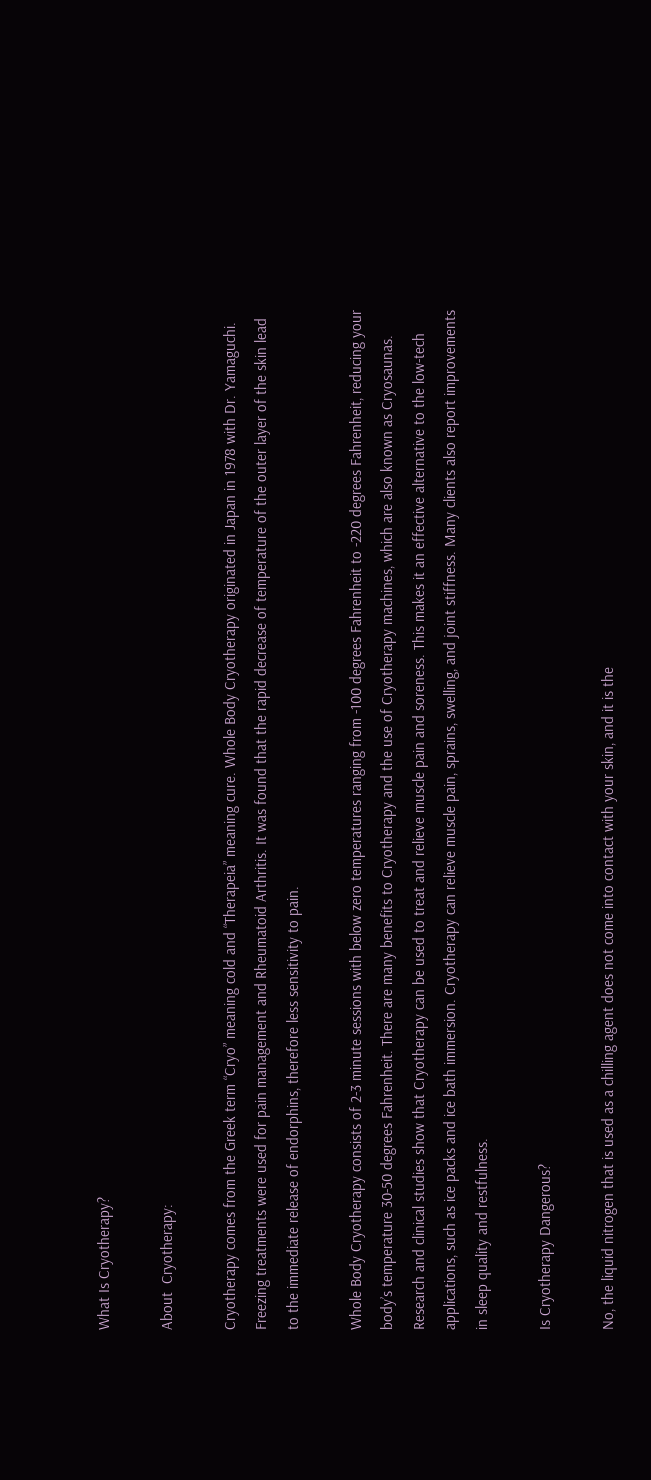What Is Cryotherapy?

About  Cryotherapy:

Cryotherapy comes from the Greek term “Cryo” meaning cold and “Therapeia” meaning cure. Whole Body Cryotherapy originated in Japan in 1978 with Dr. Yamaguchi. Freezing treatments were used for pain management and Rheumatoid Arthritis. It was found that the rapid decrease of temperature of the outer layer of the skin lead to the immediate release of endorphins, therefore less sensitivity to pain.

Whole Body Cryotherapy consists of 2-3 minute sessions with below zero temperatures ranging from -100 degrees Fahrenheit to -220 degrees Fahrenheit, reducing your body’s temperature 30-50 degrees Fahrenheit. There are many benefits to Cryotherapy and the use of Cryotherapy machines, which are also known as Cryosaunas. Research and clinical studies show that Cryotherapy can be used to treat and relieve muscle pain and soreness. This makes it an effective alternative to the low-tech applications, such as ice packs and ice bath immersion. Cryotherapy can relieve muscle pain, sprains, swelling, and joint stiffness. Many clients also report improvements in sleep quality and restfulness.

Is Cryotherapy Dangerous?

No, the liquid nitrogen that is used as a chilling agent does not come into contact with your skin, and it is the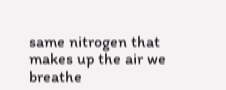same nitrogen that makes up the air we breathe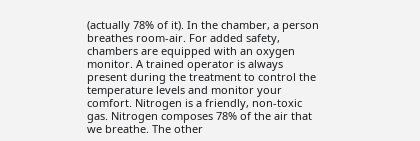(actually 78% of it). In the chamber, a person breathes room-air. For added safety, chambers are equipped with an oxygen monitor. A trained operator is always present during the treatment to control the temperature levels and monitor your comfort. Nitrogen is a friendly, non-toxic gas. Nitrogen composes 78% of the air that we breathe. The other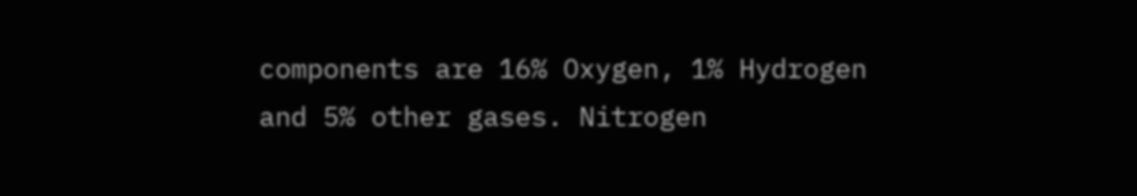components are 16% Oxygen, 1% Hydrogen and 5% other gases. Nitrogen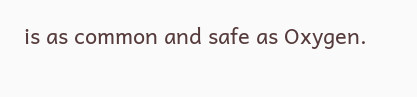is as common and safe as Oxygen.